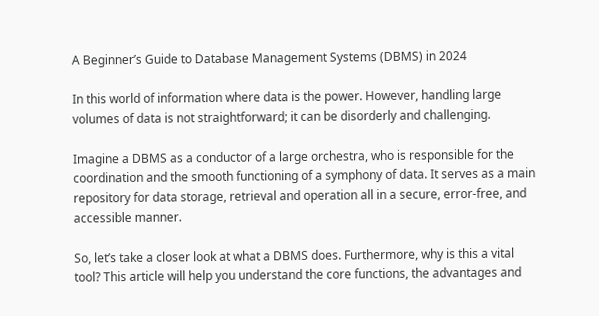A Beginner’s Guide to Database Management Systems (DBMS) in 2024

In this world of information where data is the power. However, handling large volumes of data is not straightforward; it can be disorderly and challenging.

Imagine a DBMS as a conductor of a large orchestra, who is responsible for the coordination and the smooth functioning of a symphony of data. It serves as a main repository for data storage, retrieval and operation all in a secure, error-free, and accessible manner.

So, let’s take a closer look at what a DBMS does. Furthermore, why is this a vital tool? This article will help you understand the core functions, the advantages and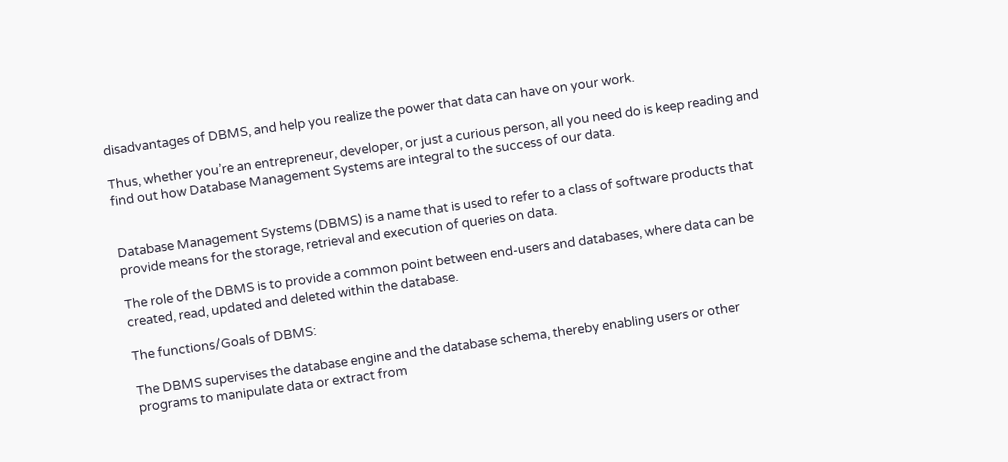disadvantages of DBMS, and help you realize the power that data can have on your work.

Thus, whether you’re an entrepreneur, developer, or just a curious person, all you need do is keep reading and find out how Database Management Systems are integral to the success of our data.


Database Management Systems (DBMS) is a name that is used to refer to a class of software products that provide means for the storage, retrieval and execution of queries on data.

The role of the DBMS is to provide a common point between end-users and databases, where data can be created, read, updated and deleted within the database.

The functions/Goals of DBMS:

The DBMS supervises the database engine and the database schema, thereby enabling users or other programs to manipulate data or extract from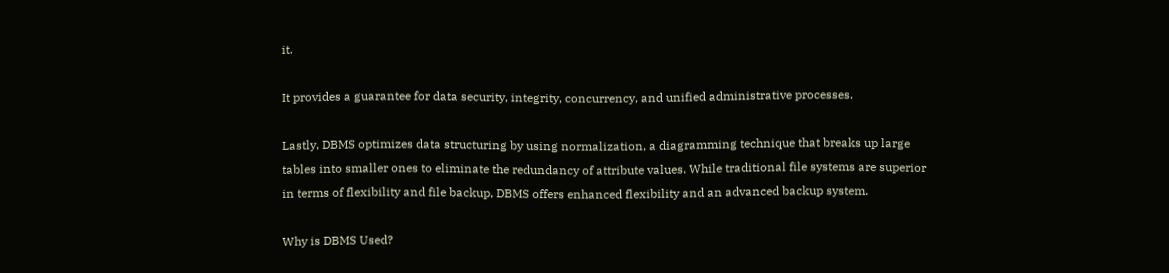it.

It provides a guarantee for data security, integrity, concurrency, and unified administrative processes.

Lastly, DBMS optimizes data structuring by using normalization, a diagramming technique that breaks up large tables into smaller ones to eliminate the redundancy of attribute values. While traditional file systems are superior in terms of flexibility and file backup, DBMS offers enhanced flexibility and an advanced backup system.

Why is DBMS Used?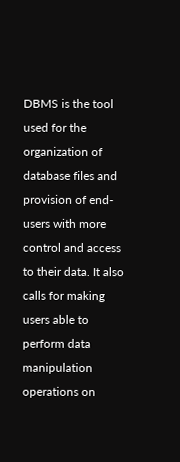DBMS is the tool used for the organization of database files and provision of end-users with more control and access to their data. It also calls for making users able to perform data manipulation operations on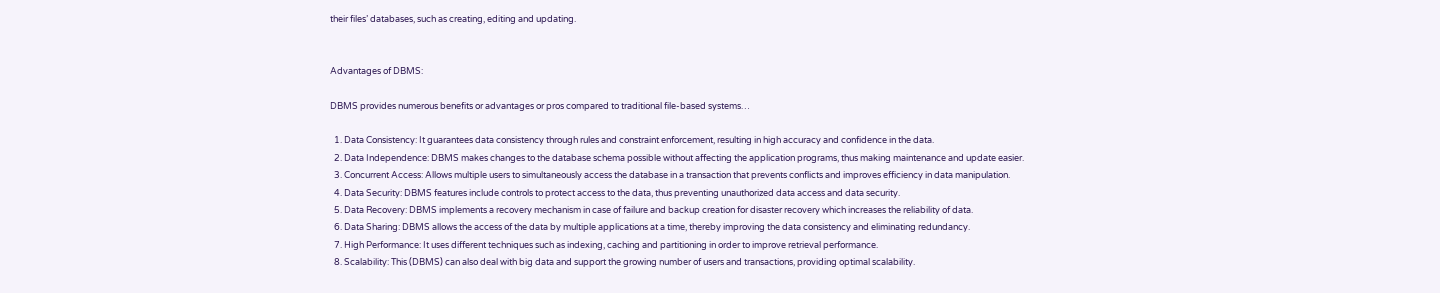their files’ databases, such as creating, editing and updating.


Advantages of DBMS:

DBMS provides numerous benefits or advantages or pros compared to traditional file-based systems…

  1. Data Consistency: It guarantees data consistency through rules and constraint enforcement, resulting in high accuracy and confidence in the data.
  2. Data Independence: DBMS makes changes to the database schema possible without affecting the application programs, thus making maintenance and update easier.
  3. Concurrent Access: Allows multiple users to simultaneously access the database in a transaction that prevents conflicts and improves efficiency in data manipulation.
  4. Data Security: DBMS features include controls to protect access to the data, thus preventing unauthorized data access and data security.
  5. Data Recovery: DBMS implements a recovery mechanism in case of failure and backup creation for disaster recovery which increases the reliability of data.
  6. Data Sharing: DBMS allows the access of the data by multiple applications at a time, thereby improving the data consistency and eliminating redundancy.
  7. High Performance: It uses different techniques such as indexing, caching and partitioning in order to improve retrieval performance.
  8. Scalability: This (DBMS) can also deal with big data and support the growing number of users and transactions, providing optimal scalability.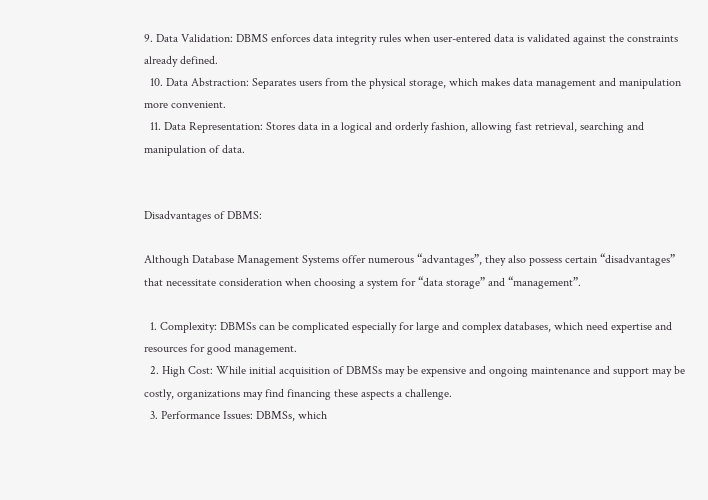9. Data Validation: DBMS enforces data integrity rules when user-entered data is validated against the constraints already defined.
  10. Data Abstraction: Separates users from the physical storage, which makes data management and manipulation more convenient.
  11. Data Representation: Stores data in a logical and orderly fashion, allowing fast retrieval, searching and manipulation of data.


Disadvantages of DBMS:

Although Database Management Systems offer numerous “advantages”, they also possess certain “disadvantages” that necessitate consideration when choosing a system for “data storage” and “management”.

  1. Complexity: DBMSs can be complicated especially for large and complex databases, which need expertise and resources for good management.
  2. High Cost: While initial acquisition of DBMSs may be expensive and ongoing maintenance and support may be costly, organizations may find financing these aspects a challenge.
  3. Performance Issues: DBMSs, which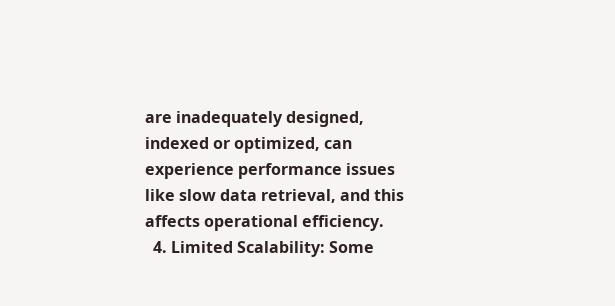are inadequately designed, indexed or optimized, can experience performance issues like slow data retrieval, and this affects operational efficiency.
  4. Limited Scalability: Some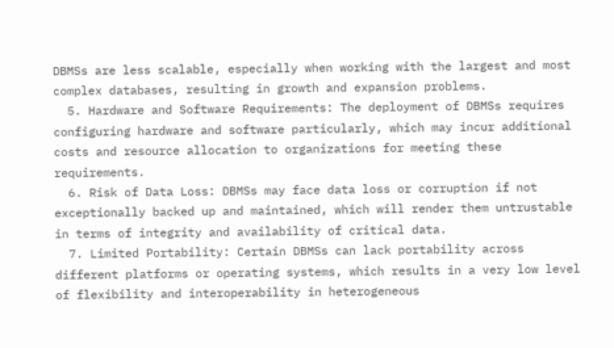DBMSs are less scalable, especially when working with the largest and most complex databases, resulting in growth and expansion problems.
  5. Hardware and Software Requirements: The deployment of DBMSs requires configuring hardware and software particularly, which may incur additional costs and resource allocation to organizations for meeting these requirements.
  6. Risk of Data Loss: DBMSs may face data loss or corruption if not exceptionally backed up and maintained, which will render them untrustable in terms of integrity and availability of critical data.
  7. Limited Portability: Certain DBMSs can lack portability across different platforms or operating systems, which results in a very low level of flexibility and interoperability in heterogeneous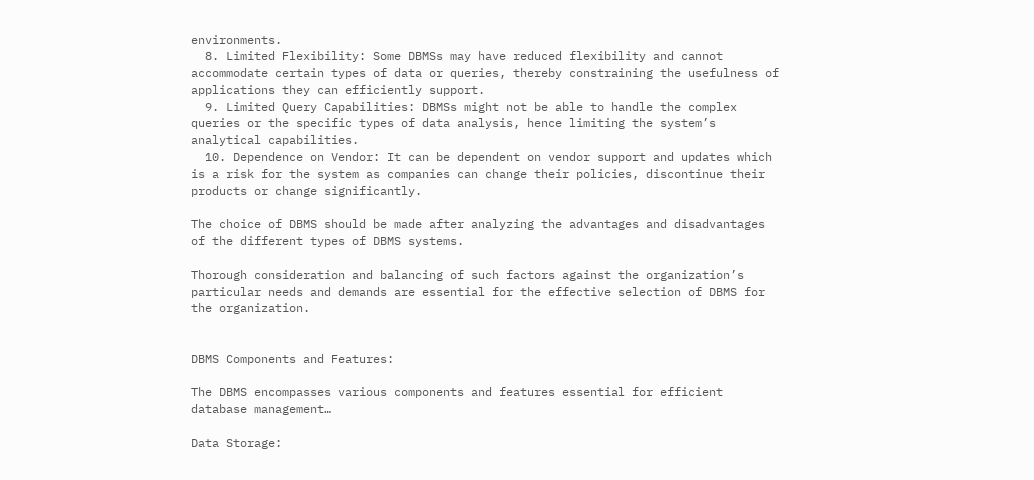environments.
  8. Limited Flexibility: Some DBMSs may have reduced flexibility and cannot accommodate certain types of data or queries, thereby constraining the usefulness of applications they can efficiently support.
  9. Limited Query Capabilities: DBMSs might not be able to handle the complex queries or the specific types of data analysis, hence limiting the system’s analytical capabilities.
  10. Dependence on Vendor: It can be dependent on vendor support and updates which is a risk for the system as companies can change their policies, discontinue their products or change significantly.

The choice of DBMS should be made after analyzing the advantages and disadvantages of the different types of DBMS systems.

Thorough consideration and balancing of such factors against the organization’s particular needs and demands are essential for the effective selection of DBMS for the organization.


DBMS Components and Features:

The DBMS encompasses various components and features essential for efficient database management…

Data Storage: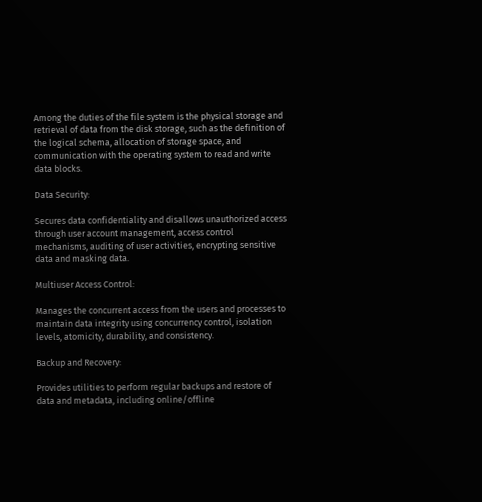Among the duties of the file system is the physical storage and retrieval of data from the disk storage, such as the definition of the logical schema, allocation of storage space, and communication with the operating system to read and write data blocks.

Data Security:

Secures data confidentiality and disallows unauthorized access through user account management, access control mechanisms, auditing of user activities, encrypting sensitive data and masking data.

Multiuser Access Control:

Manages the concurrent access from the users and processes to maintain data integrity using concurrency control, isolation levels, atomicity, durability, and consistency.

Backup and Recovery:

Provides utilities to perform regular backups and restore of data and metadata, including online/offline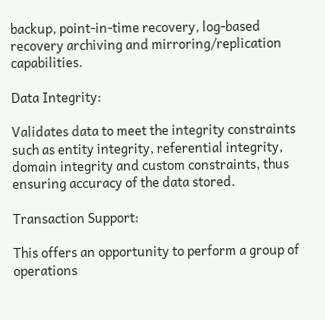backup, point-in-time recovery, log-based recovery archiving and mirroring/replication capabilities.

Data Integrity:

Validates data to meet the integrity constraints such as entity integrity, referential integrity, domain integrity and custom constraints, thus ensuring accuracy of the data stored.

Transaction Support:

This offers an opportunity to perform a group of operations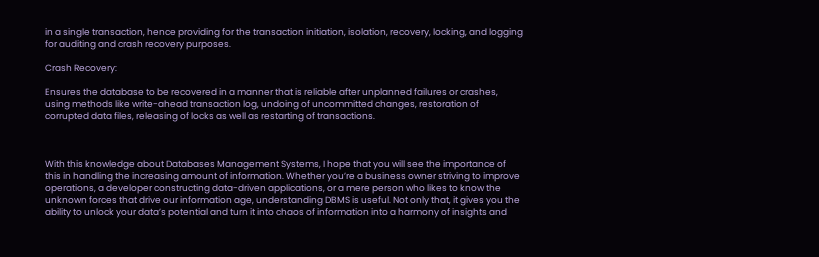in a single transaction, hence providing for the transaction initiation, isolation, recovery, locking, and logging for auditing and crash recovery purposes.

Crash Recovery:

Ensures the database to be recovered in a manner that is reliable after unplanned failures or crashes, using methods like write-ahead transaction log, undoing of uncommitted changes, restoration of corrupted data files, releasing of locks as well as restarting of transactions.



With this knowledge about Databases Management Systems, I hope that you will see the importance of this in handling the increasing amount of information. Whether you’re a business owner striving to improve operations, a developer constructing data-driven applications, or a mere person who likes to know the unknown forces that drive our information age, understanding DBMS is useful. Not only that, it gives you the ability to unlock your data’s potential and turn it into chaos of information into a harmony of insights and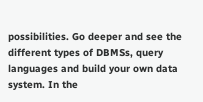possibilities. Go deeper and see the different types of DBMSs, query languages and build your own data system. In the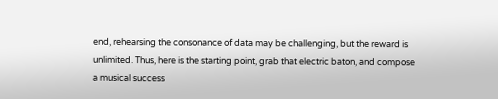end, rehearsing the consonance of data may be challenging, but the reward is unlimited. Thus, here is the starting point, grab that electric baton, and compose a musical success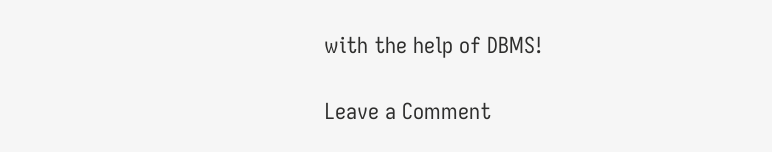with the help of DBMS!

Leave a Comment